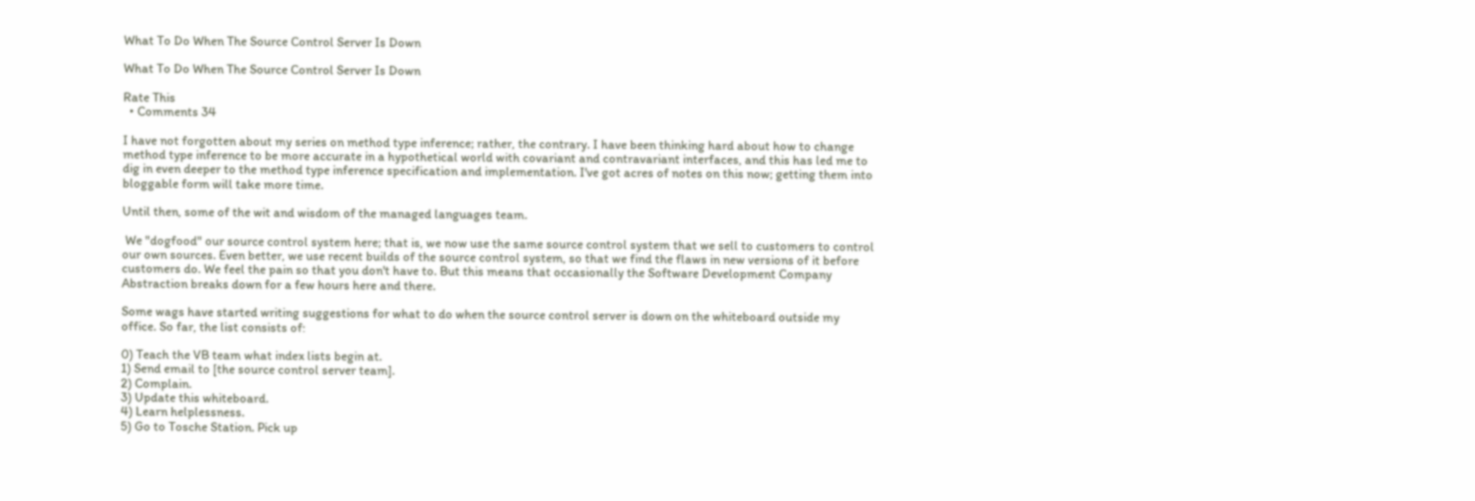What To Do When The Source Control Server Is Down

What To Do When The Source Control Server Is Down

Rate This
  • Comments 34

I have not forgotten about my series on method type inference; rather, the contrary. I have been thinking hard about how to change method type inference to be more accurate in a hypothetical world with covariant and contravariant interfaces, and this has led me to dig in even deeper to the method type inference specification and implementation. I've got acres of notes on this now; getting them into bloggable form will take more time.

Until then, some of the wit and wisdom of the managed languages team.

 We "dogfood" our source control system here; that is, we now use the same source control system that we sell to customers to control our own sources. Even better, we use recent builds of the source control system, so that we find the flaws in new versions of it before customers do. We feel the pain so that you don't have to. But this means that occasionally the Software Development Company Abstraction breaks down for a few hours here and there.

Some wags have started writing suggestions for what to do when the source control server is down on the whiteboard outside my office. So far, the list consists of:

0) Teach the VB team what index lists begin at.
1) Send email to [the source control server team].
2) Complain.
3) Update this whiteboard.
4) Learn helplessness.
5) Go to Tosche Station. Pick up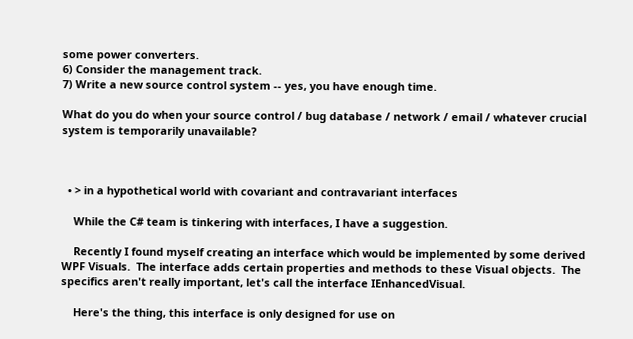some power converters.
6) Consider the management track.
7) Write a new source control system -- yes, you have enough time.

What do you do when your source control / bug database / network / email / whatever crucial system is temporarily unavailable?



  • > in a hypothetical world with covariant and contravariant interfaces

    While the C# team is tinkering with interfaces, I have a suggestion.

    Recently I found myself creating an interface which would be implemented by some derived WPF Visuals.  The interface adds certain properties and methods to these Visual objects.  The specifics aren't really important, let's call the interface IEnhancedVisual.

    Here's the thing, this interface is only designed for use on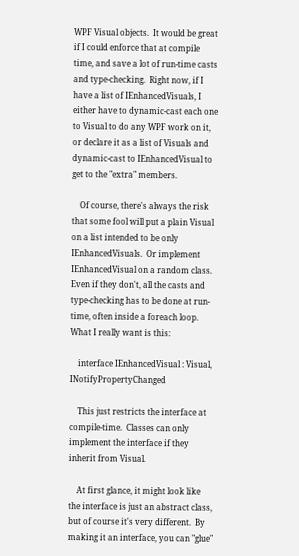WPF Visual objects.  It would be great if I could enforce that at compile time, and save a lot of run-time casts and type-checking.  Right now, if I have a list of IEnhancedVisuals, I either have to dynamic-cast each one to Visual to do any WPF work on it, or declare it as a list of Visuals and dynamic-cast to IEnhancedVisual to get to the "extra" members.

    Of course, there's always the risk that some fool will put a plain Visual on a list intended to be only IEnhancedVisuals.  Or implement IEnhancedVisual on a random class.  Even if they don't, all the casts and type-checking has to be done at run-time, often inside a foreach loop.  What I really want is this:

    interface IEnhancedVisual : Visual, INotifyPropertyChanged

    This just restricts the interface at compile-time.  Classes can only implement the interface if they inherit from Visual.

    At first glance, it might look like the interface is just an abstract class, but of course it's very different.  By making it an interface, you can "glue"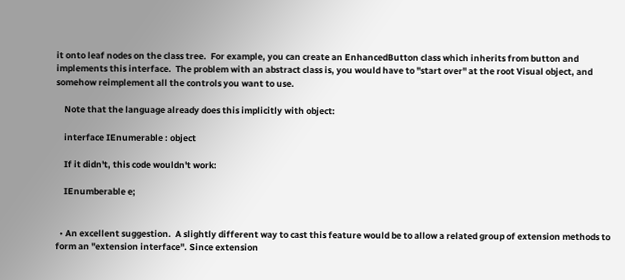it onto leaf nodes on the class tree.  For example, you can create an EnhancedButton class which inherits from button and implements this interface.  The problem with an abstract class is, you would have to "start over" at the root Visual object, and somehow reimplement all the controls you want to use.

    Note that the language already does this implicitly with object:

    interface IEnumerable : object

    If it didn't, this code wouldn't work:

    IEnumberable e;


  • An excellent suggestion.  A slightly different way to cast this feature would be to allow a related group of extension methods to form an "extension interface". Since extension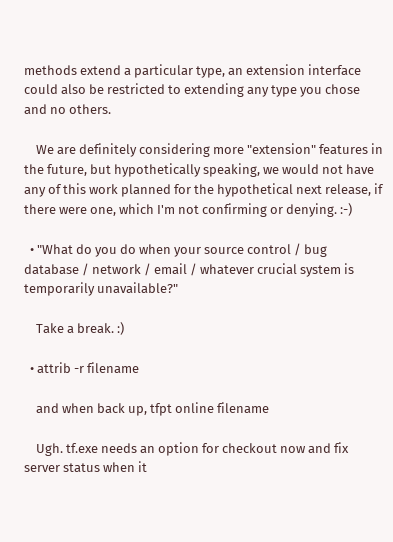methods extend a particular type, an extension interface could also be restricted to extending any type you chose and no others.

    We are definitely considering more "extension" features in the future, but hypothetically speaking, we would not have any of this work planned for the hypothetical next release, if there were one, which I'm not confirming or denying. :-)

  • "What do you do when your source control / bug database / network / email / whatever crucial system is temporarily unavailable?"

    Take a break. :)

  • attrib -r filename

    and when back up, tfpt online filename

    Ugh. tf.exe needs an option for checkout now and fix server status when it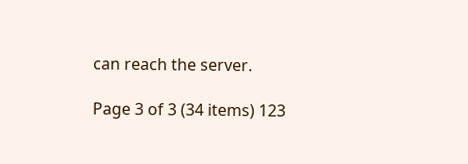can reach the server.

Page 3 of 3 (34 items) 123